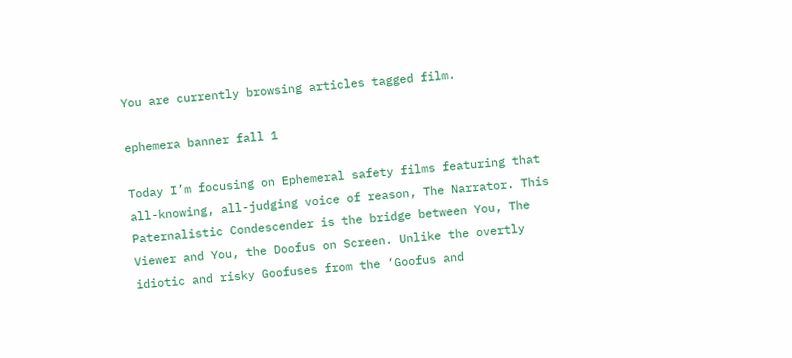You are currently browsing articles tagged film.

ephemera banner fall 1

Today I’m focusing on Ephemeral safety films featuring that all-knowing, all-judging voice of reason, The Narrator. This Paternalistic Condescender is the bridge between You, The Viewer and You, the Doofus on Screen. Unlike the overtly idiotic and risky Goofuses from the ‘Goofus and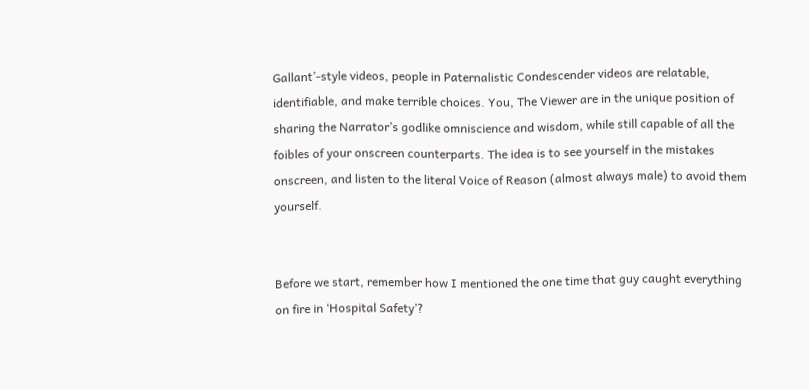Gallant’-style videos, people in Paternalistic Condescender videos are relatable, identifiable, and make terrible choices. You, The Viewer are in the unique position of sharing the Narrator’s godlike omniscience and wisdom, while still capable of all the foibles of your onscreen counterparts. The idea is to see yourself in the mistakes onscreen, and listen to the literal Voice of Reason (almost always male) to avoid them yourself.


Before we start, remember how I mentioned the one time that guy caught everything on fire in ‘Hospital Safety’?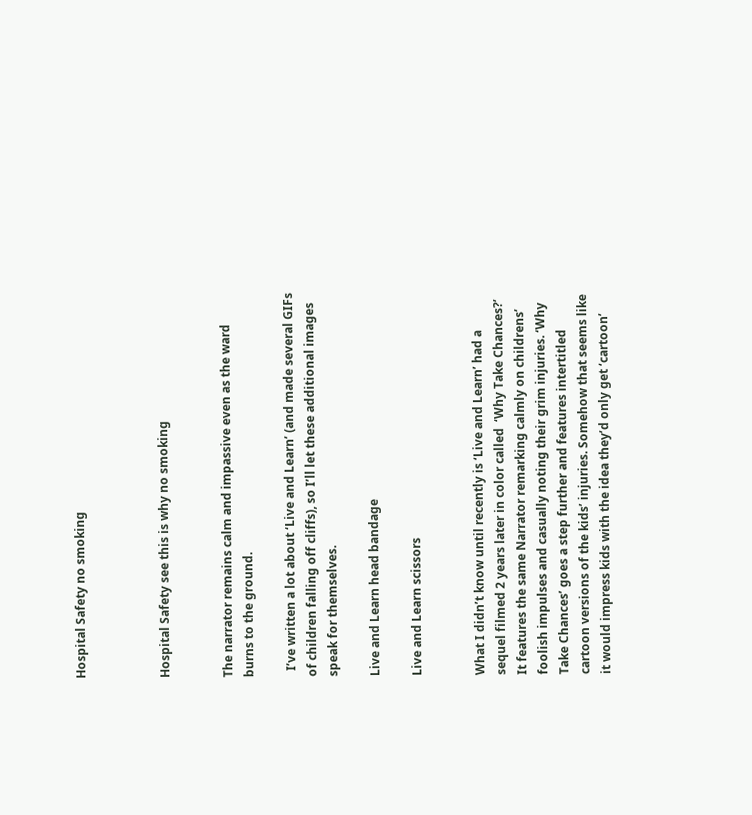Hospital Safety no smoking



Hospital Safety see this is why no smoking


The narrator remains calm and impassive even as the ward burns to the ground.

  I’ve written a lot about ‘Live and Learn’ (and made several GIFs of children falling off cliffs), so I’ll let these additional images speak for themselves.

Live and Learn head bandage

Live and Learn scissors


What I didn’t know until recently is ‘Live and Learn’ had a sequel filmed 2 years later in color called  ‘Why Take Chances?’ It features the same Narrator remarking calmly on childrens’ foolish impulses and casually noting their grim injuries. ‘Why Take Chances’ goes a step further and features intertitled cartoon versions of the kids’ injuries. Somehow that seems like it would impress kids with the idea they’d only get ‘cartoon’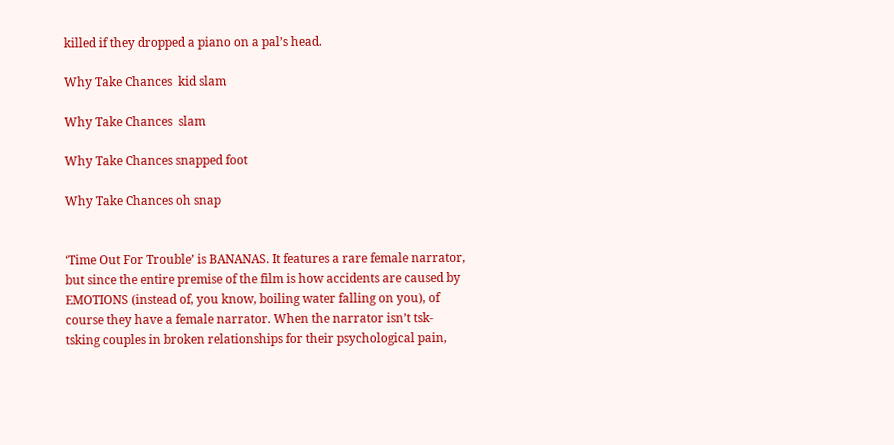killed if they dropped a piano on a pal’s head.

Why Take Chances  kid slam

Why Take Chances  slam

Why Take Chances snapped foot

Why Take Chances oh snap


‘Time Out For Trouble’ is BANANAS. It features a rare female narrator, but since the entire premise of the film is how accidents are caused by EMOTIONS (instead of, you know, boiling water falling on you), of course they have a female narrator. When the narrator isn’t tsk-tsking couples in broken relationships for their psychological pain,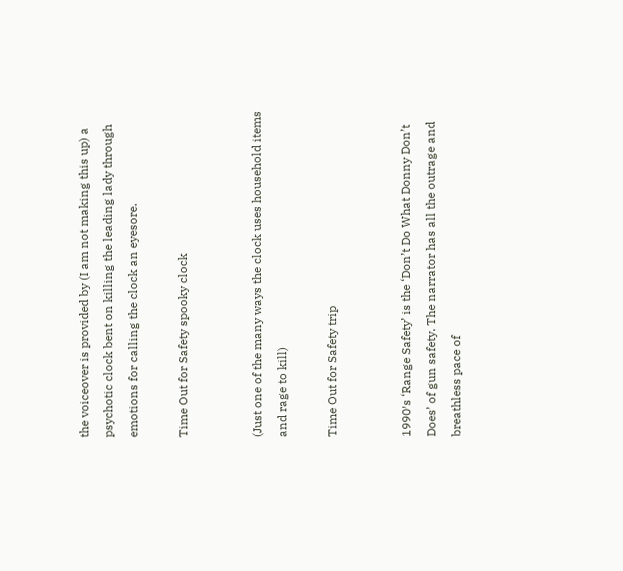the voiceover is provided by (I am not making this up) a psychotic clock bent on killing the leading lady through emotions for calling the clock an eyesore.

Time Out for Safety spooky clock


(Just one of the many ways the clock uses household items and rage to kill)

Time Out for Safety trip


1990′s ‘Range Safety’ is the ‘Don’t Do What Donny Don’t Does’ of gun safety. The narrator has all the outrage and breathless pace of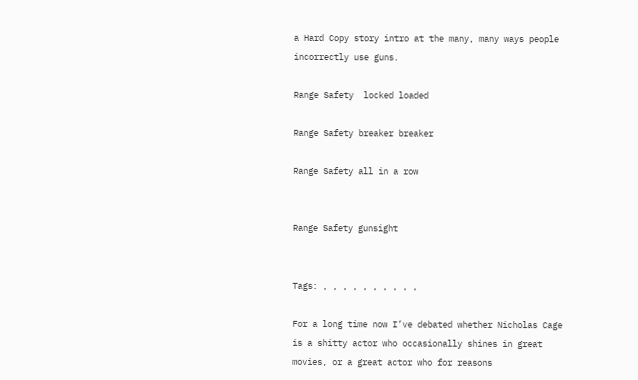a Hard Copy story intro at the many, many ways people incorrectly use guns.

Range Safety  locked loaded

Range Safety breaker breaker

Range Safety all in a row


Range Safety gunsight


Tags: , , , , , , , , , ,

For a long time now I’ve debated whether Nicholas Cage is a shitty actor who occasionally shines in great movies, or a great actor who for reasons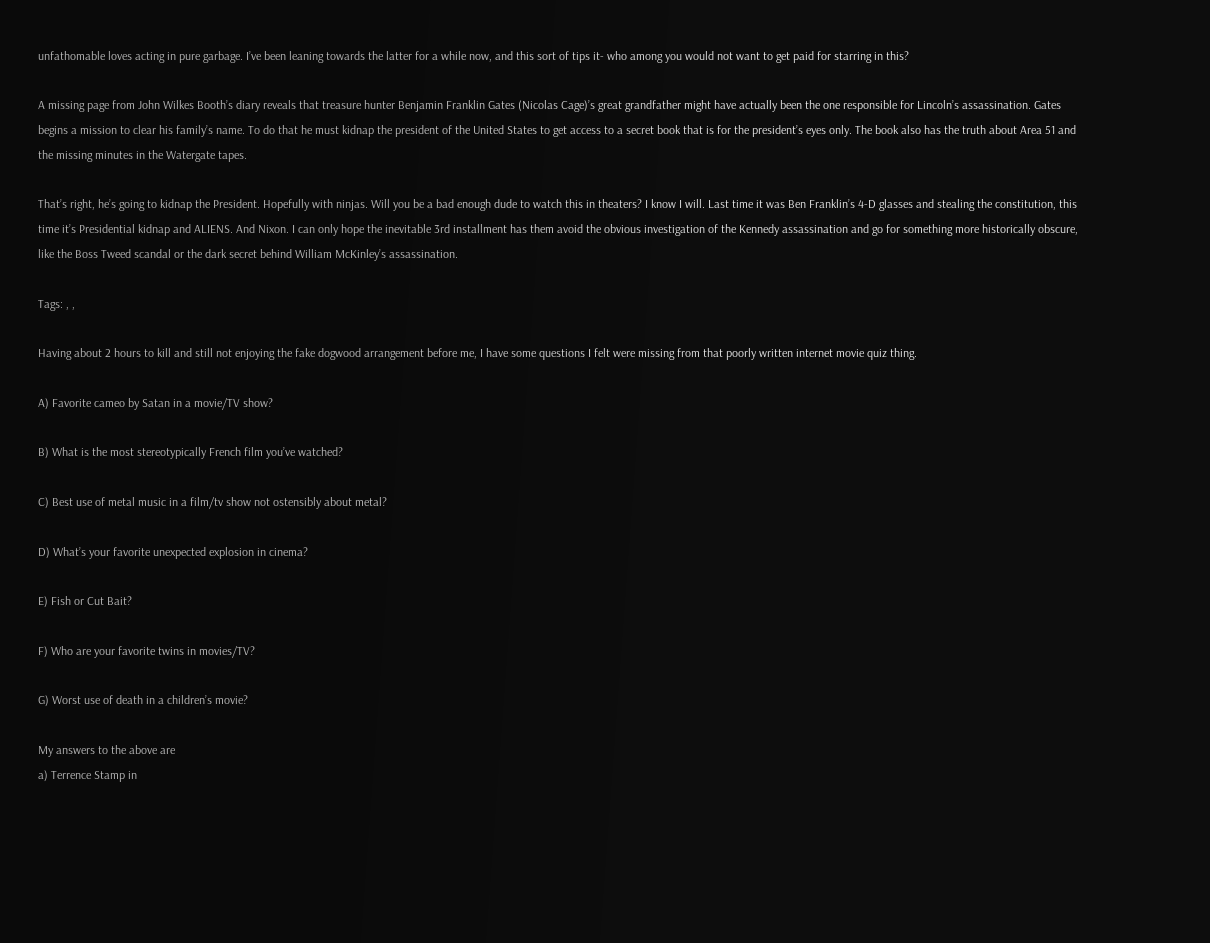unfathomable loves acting in pure garbage. I’ve been leaning towards the latter for a while now, and this sort of tips it- who among you would not want to get paid for starring in this?

A missing page from John Wilkes Booth’s diary reveals that treasure hunter Benjamin Franklin Gates (Nicolas Cage)’s great grandfather might have actually been the one responsible for Lincoln’s assassination. Gates begins a mission to clear his family’s name. To do that he must kidnap the president of the United States to get access to a secret book that is for the president’s eyes only. The book also has the truth about Area 51 and the missing minutes in the Watergate tapes.

That’s right, he’s going to kidnap the President. Hopefully with ninjas. Will you be a bad enough dude to watch this in theaters? I know I will. Last time it was Ben Franklin’s 4-D glasses and stealing the constitution, this time it’s Presidential kidnap and ALIENS. And Nixon. I can only hope the inevitable 3rd installment has them avoid the obvious investigation of the Kennedy assassination and go for something more historically obscure, like the Boss Tweed scandal or the dark secret behind William McKinley’s assassination.

Tags: , ,

Having about 2 hours to kill and still not enjoying the fake dogwood arrangement before me, I have some questions I felt were missing from that poorly written internet movie quiz thing.

A) Favorite cameo by Satan in a movie/TV show?

B) What is the most stereotypically French film you’ve watched?

C) Best use of metal music in a film/tv show not ostensibly about metal?

D) What’s your favorite unexpected explosion in cinema?

E) Fish or Cut Bait?

F) Who are your favorite twins in movies/TV?

G) Worst use of death in a children’s movie?

My answers to the above are
a) Terrence Stamp in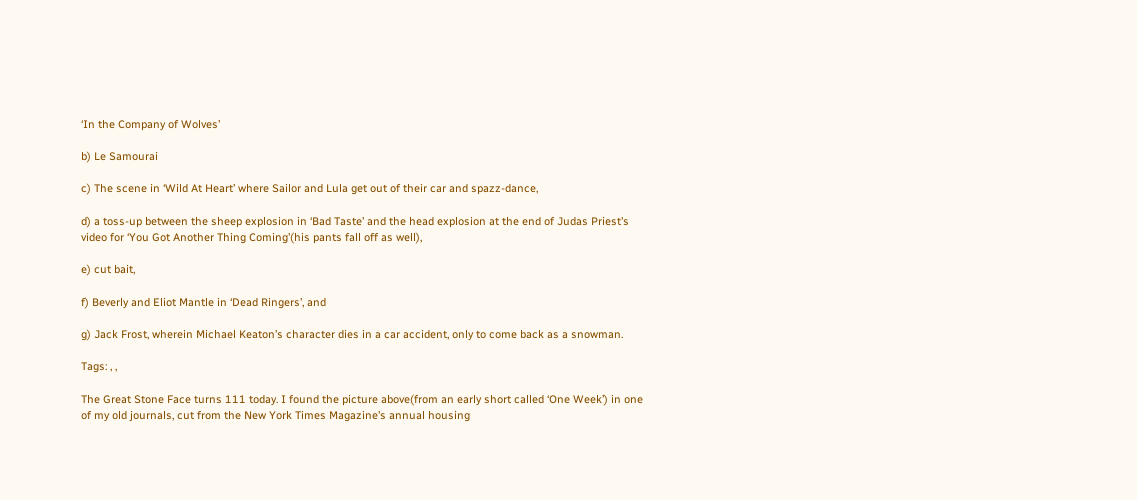‘In the Company of Wolves’

b) Le Samourai

c) The scene in ‘Wild At Heart’ where Sailor and Lula get out of their car and spazz-dance,

d) a toss-up between the sheep explosion in ‘Bad Taste’ and the head explosion at the end of Judas Priest’s video for ‘You Got Another Thing Coming’(his pants fall off as well),

e) cut bait,

f) Beverly and Eliot Mantle in ‘Dead Ringers’, and

g) Jack Frost, wherein Michael Keaton’s character dies in a car accident, only to come back as a snowman.

Tags: , ,

The Great Stone Face turns 111 today. I found the picture above(from an early short called ‘One Week’) in one of my old journals, cut from the New York Times Magazine’s annual housing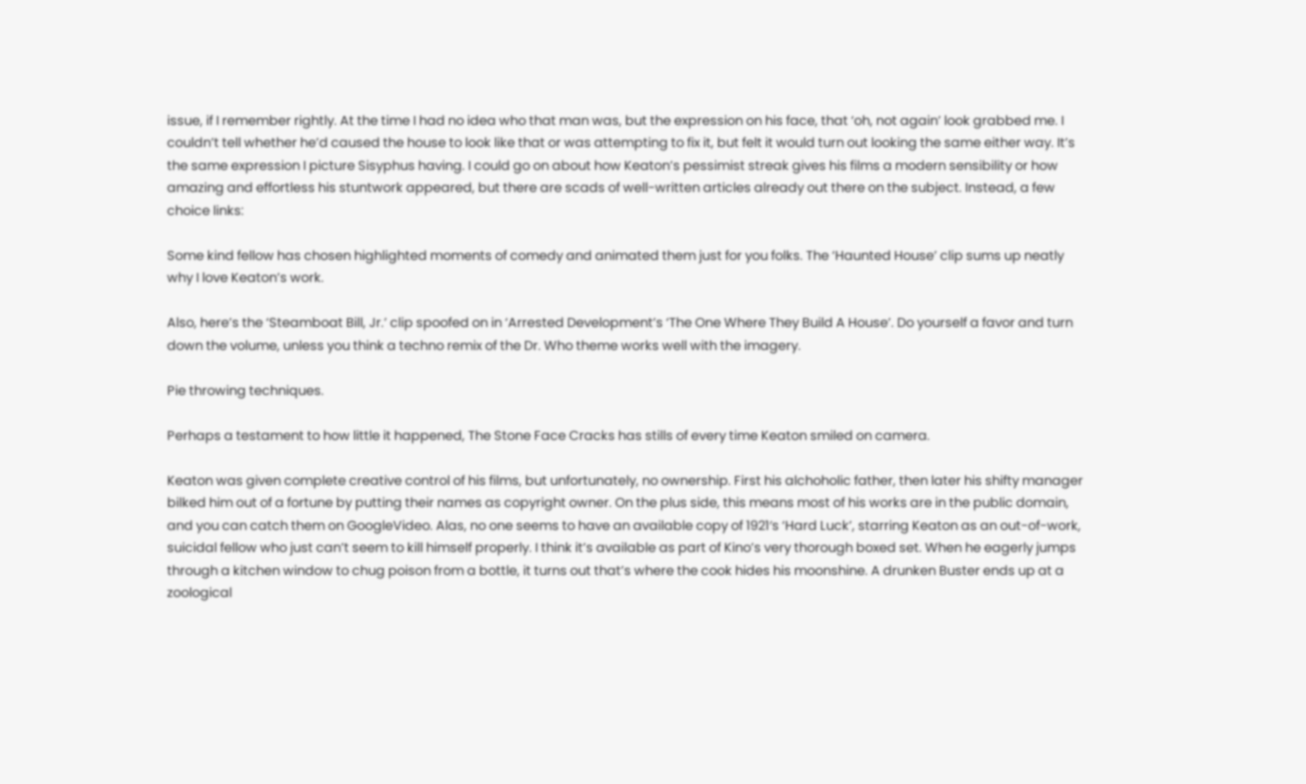issue, if I remember rightly. At the time I had no idea who that man was, but the expression on his face, that ‘oh, not again’ look grabbed me. I couldn’t tell whether he’d caused the house to look like that or was attempting to fix it, but felt it would turn out looking the same either way. It’s the same expression I picture Sisyphus having. I could go on about how Keaton’s pessimist streak gives his films a modern sensibility or how amazing and effortless his stuntwork appeared, but there are scads of well-written articles already out there on the subject. Instead, a few choice links:

Some kind fellow has chosen highlighted moments of comedy and animated them just for you folks. The ‘Haunted House’ clip sums up neatly why I love Keaton’s work.

Also, here’s the ‘Steamboat Bill, Jr.’ clip spoofed on in ‘Arrested Development’s ‘The One Where They Build A House’. Do yourself a favor and turn down the volume, unless you think a techno remix of the Dr. Who theme works well with the imagery.

Pie throwing techniques.

Perhaps a testament to how little it happened, The Stone Face Cracks has stills of every time Keaton smiled on camera.

Keaton was given complete creative control of his films, but unfortunately, no ownership. First his alchoholic father, then later his shifty manager bilked him out of a fortune by putting their names as copyright owner. On the plus side, this means most of his works are in the public domain, and you can catch them on GoogleVideo. Alas, no one seems to have an available copy of 1921′s ‘Hard Luck’, starring Keaton as an out-of-work, suicidal fellow who just can’t seem to kill himself properly. I think it’s available as part of Kino’s very thorough boxed set. When he eagerly jumps through a kitchen window to chug poison from a bottle, it turns out that’s where the cook hides his moonshine. A drunken Buster ends up at a zoological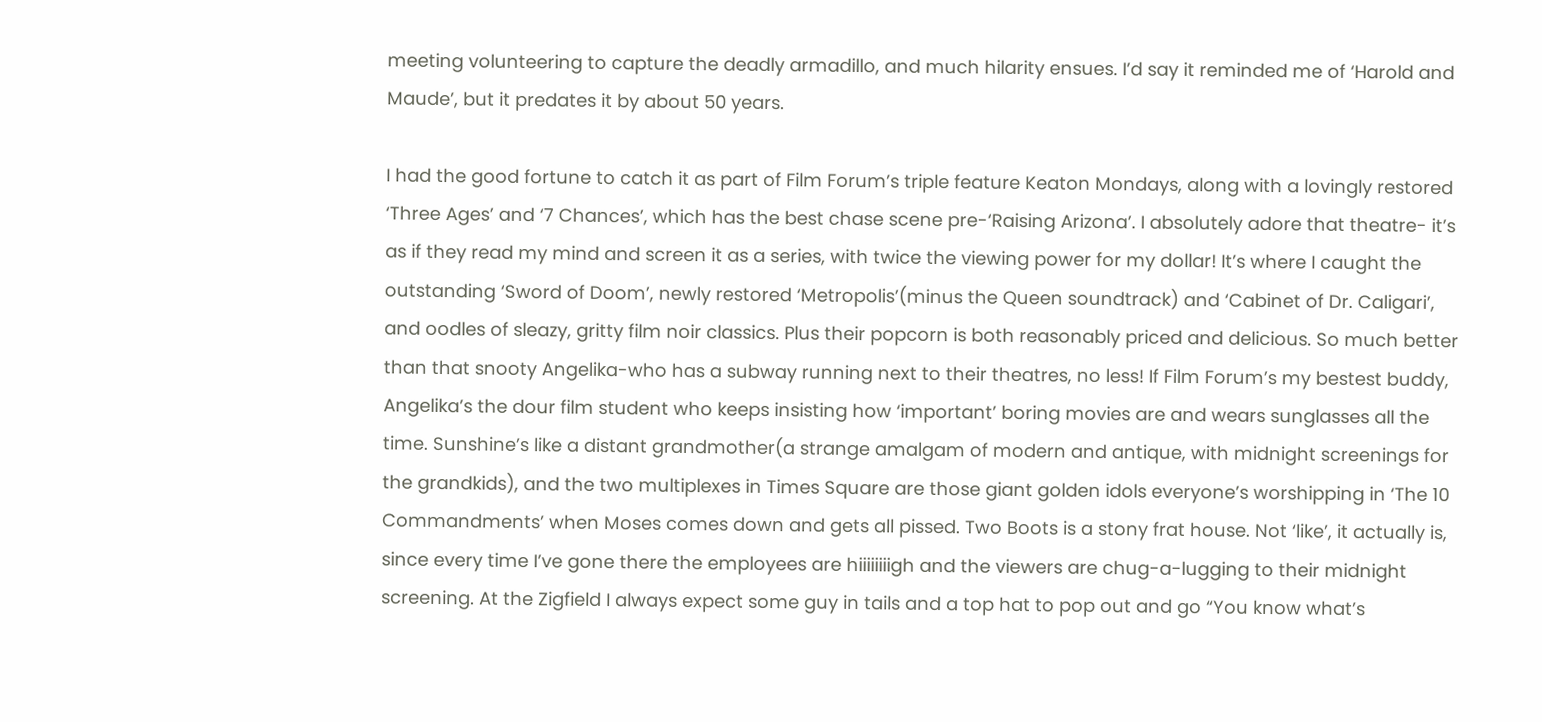meeting volunteering to capture the deadly armadillo, and much hilarity ensues. I’d say it reminded me of ‘Harold and Maude’, but it predates it by about 50 years.

I had the good fortune to catch it as part of Film Forum’s triple feature Keaton Mondays, along with a lovingly restored ‘Three Ages’ and ‘7 Chances’, which has the best chase scene pre-‘Raising Arizona’. I absolutely adore that theatre- it’s as if they read my mind and screen it as a series, with twice the viewing power for my dollar! It’s where I caught the outstanding ‘Sword of Doom’, newly restored ‘Metropolis’(minus the Queen soundtrack) and ‘Cabinet of Dr. Caligari’, and oodles of sleazy, gritty film noir classics. Plus their popcorn is both reasonably priced and delicious. So much better than that snooty Angelika-who has a subway running next to their theatres, no less! If Film Forum’s my bestest buddy, Angelika’s the dour film student who keeps insisting how ‘important’ boring movies are and wears sunglasses all the time. Sunshine’s like a distant grandmother(a strange amalgam of modern and antique, with midnight screenings for the grandkids), and the two multiplexes in Times Square are those giant golden idols everyone’s worshipping in ‘The 10 Commandments’ when Moses comes down and gets all pissed. Two Boots is a stony frat house. Not ‘like’, it actually is, since every time I’ve gone there the employees are hiiiiiiiigh and the viewers are chug-a-lugging to their midnight screening. At the Zigfield I always expect some guy in tails and a top hat to pop out and go “You know what’s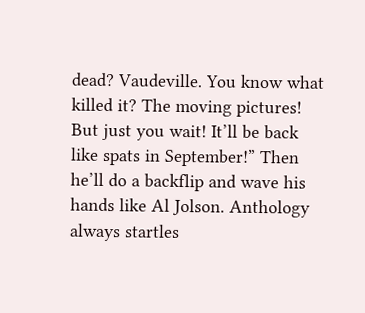dead? Vaudeville. You know what killed it? The moving pictures! But just you wait! It’ll be back like spats in September!” Then he’ll do a backflip and wave his hands like Al Jolson. Anthology always startles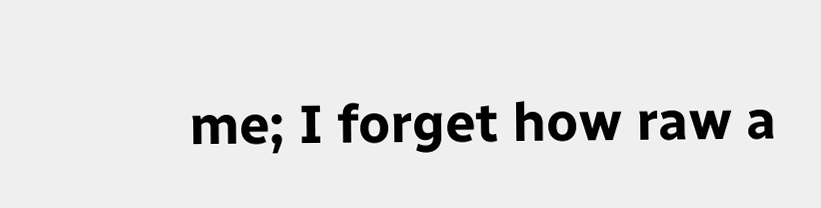me; I forget how raw a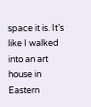space it is. It’s like I walked into an art house in Eastern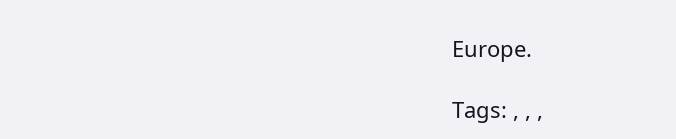Europe.

Tags: , , ,